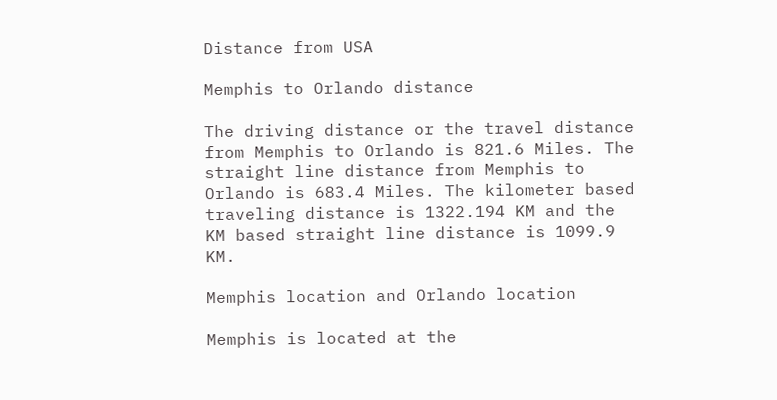Distance from USA

Memphis to Orlando distance

The driving distance or the travel distance from Memphis to Orlando is 821.6 Miles. The straight line distance from Memphis to Orlando is 683.4 Miles. The kilometer based traveling distance is 1322.194 KM and the KM based straight line distance is 1099.9 KM.

Memphis location and Orlando location

Memphis is located at the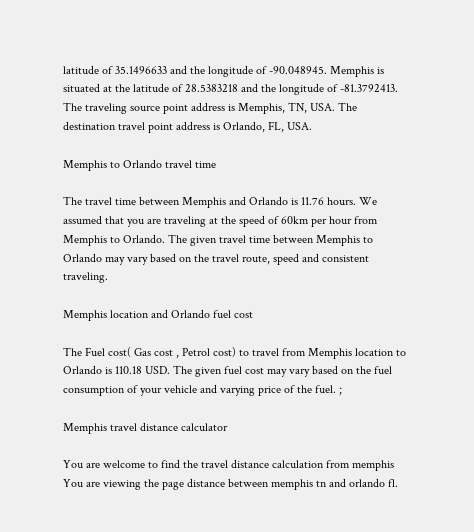latitude of 35.1496633 and the longitude of -90.048945. Memphis is situated at the latitude of 28.5383218 and the longitude of -81.3792413. The traveling source point address is Memphis, TN, USA. The destination travel point address is Orlando, FL, USA.

Memphis to Orlando travel time

The travel time between Memphis and Orlando is 11.76 hours. We assumed that you are traveling at the speed of 60km per hour from Memphis to Orlando. The given travel time between Memphis to Orlando may vary based on the travel route, speed and consistent traveling.

Memphis location and Orlando fuel cost

The Fuel cost( Gas cost , Petrol cost) to travel from Memphis location to Orlando is 110.18 USD. The given fuel cost may vary based on the fuel consumption of your vehicle and varying price of the fuel. ;

Memphis travel distance calculator

You are welcome to find the travel distance calculation from memphis You are viewing the page distance between memphis tn and orlando fl.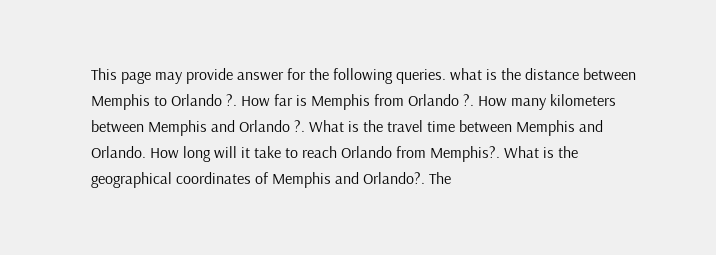This page may provide answer for the following queries. what is the distance between Memphis to Orlando ?. How far is Memphis from Orlando ?. How many kilometers between Memphis and Orlando ?. What is the travel time between Memphis and Orlando. How long will it take to reach Orlando from Memphis?. What is the geographical coordinates of Memphis and Orlando?. The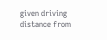given driving distance from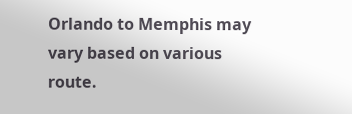Orlando to Memphis may vary based on various route.